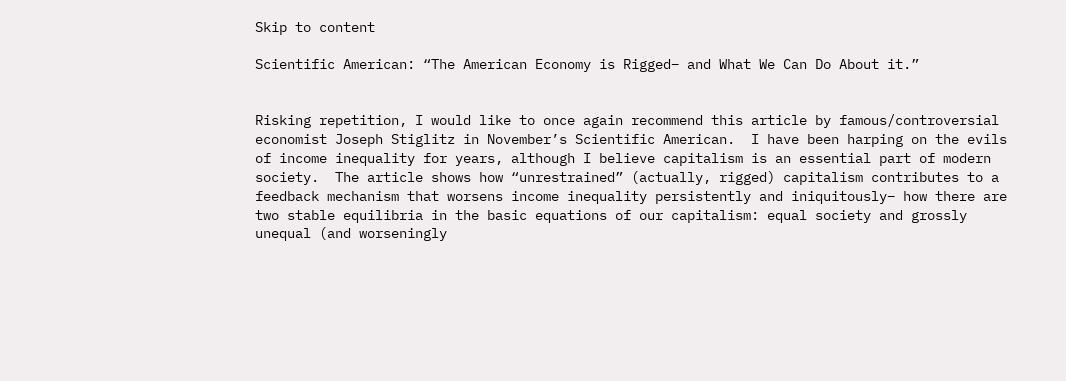Skip to content

Scientific American: “The American Economy is Rigged– and What We Can Do About it.”


Risking repetition, I would like to once again recommend this article by famous/controversial economist Joseph Stiglitz in November’s Scientific American.  I have been harping on the evils of income inequality for years, although I believe capitalism is an essential part of modern society.  The article shows how “unrestrained” (actually, rigged) capitalism contributes to a feedback mechanism that worsens income inequality persistently and iniquitously– how there are two stable equilibria in the basic equations of our capitalism: equal society and grossly unequal (and worseningly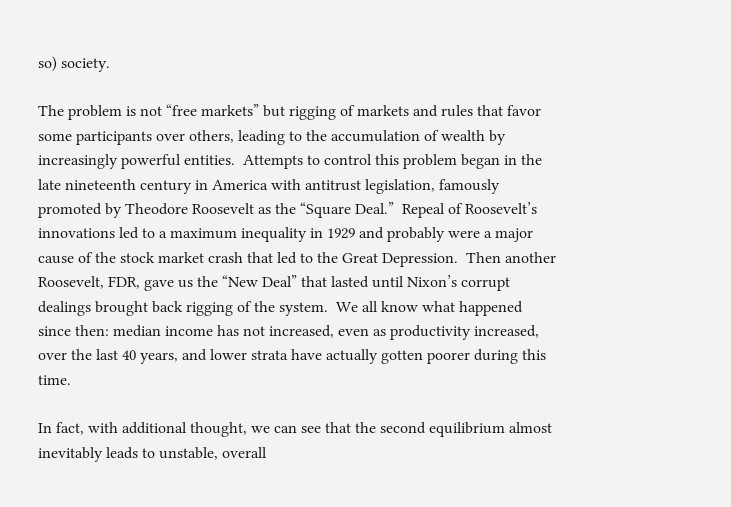so) society.

The problem is not “free markets” but rigging of markets and rules that favor some participants over others, leading to the accumulation of wealth by increasingly powerful entities.  Attempts to control this problem began in the late nineteenth century in America with antitrust legislation, famously promoted by Theodore Roosevelt as the “Square Deal.”  Repeal of Roosevelt’s innovations led to a maximum inequality in 1929 and probably were a major cause of the stock market crash that led to the Great Depression.  Then another Roosevelt, FDR, gave us the “New Deal” that lasted until Nixon’s corrupt dealings brought back rigging of the system.  We all know what happened since then: median income has not increased, even as productivity increased, over the last 40 years, and lower strata have actually gotten poorer during this time.

In fact, with additional thought, we can see that the second equilibrium almost inevitably leads to unstable, overall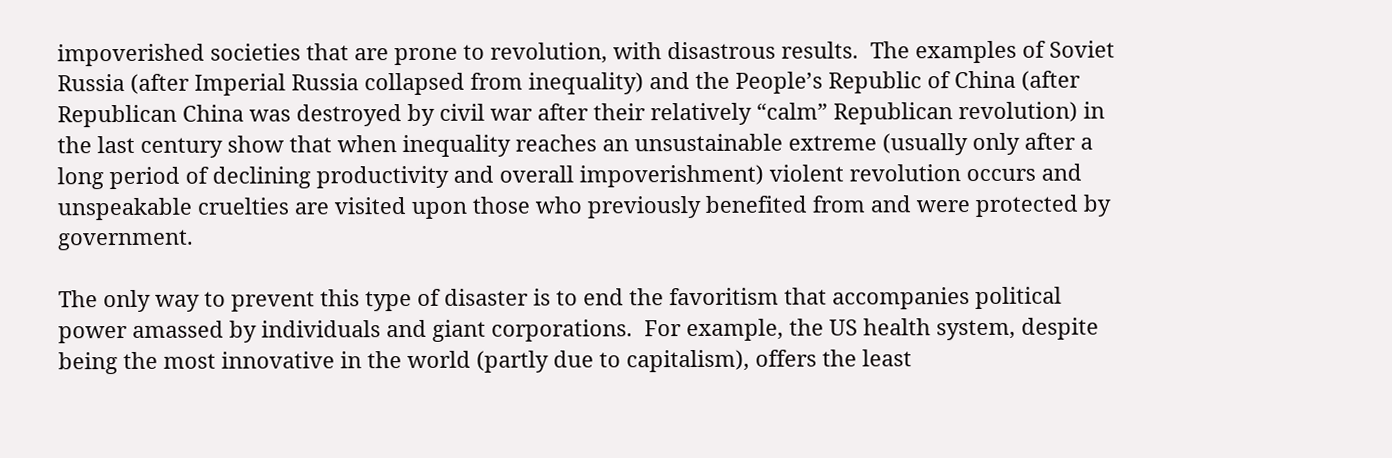impoverished societies that are prone to revolution, with disastrous results.  The examples of Soviet Russia (after Imperial Russia collapsed from inequality) and the People’s Republic of China (after Republican China was destroyed by civil war after their relatively “calm” Republican revolution) in the last century show that when inequality reaches an unsustainable extreme (usually only after a long period of declining productivity and overall impoverishment) violent revolution occurs and unspeakable cruelties are visited upon those who previously benefited from and were protected by government.

The only way to prevent this type of disaster is to end the favoritism that accompanies political power amassed by individuals and giant corporations.  For example, the US health system, despite being the most innovative in the world (partly due to capitalism), offers the least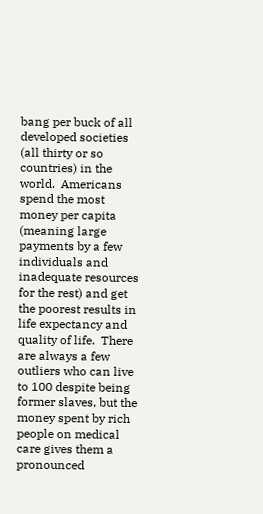bang per buck of all developed societies (all thirty or so countries) in the world.  Americans spend the most money per capita (meaning large payments by a few individuals and inadequate resources for the rest) and get the poorest results in life expectancy and quality of life.  There are always a few outliers who can live to 100 despite being former slaves, but the money spent by rich people on medical care gives them a pronounced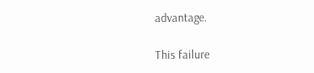advantage.

This failure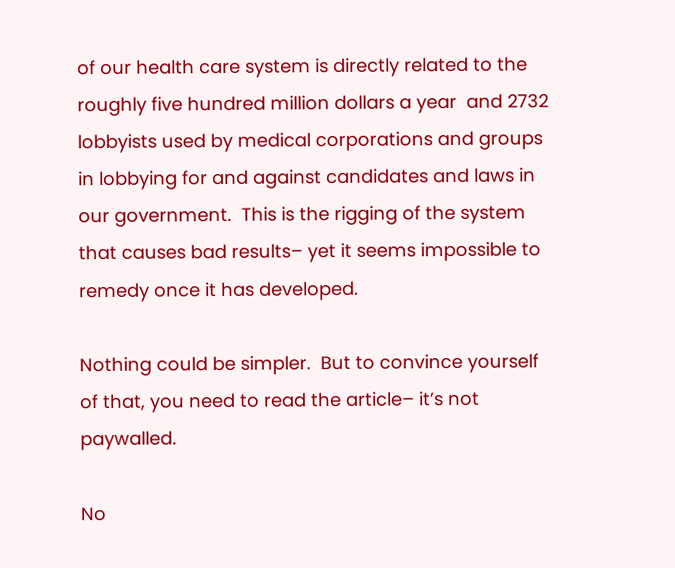of our health care system is directly related to the roughly five hundred million dollars a year  and 2732 lobbyists used by medical corporations and groups in lobbying for and against candidates and laws in our government.  This is the rigging of the system that causes bad results– yet it seems impossible to remedy once it has developed.

Nothing could be simpler.  But to convince yourself of that, you need to read the article– it’s not paywalled.

No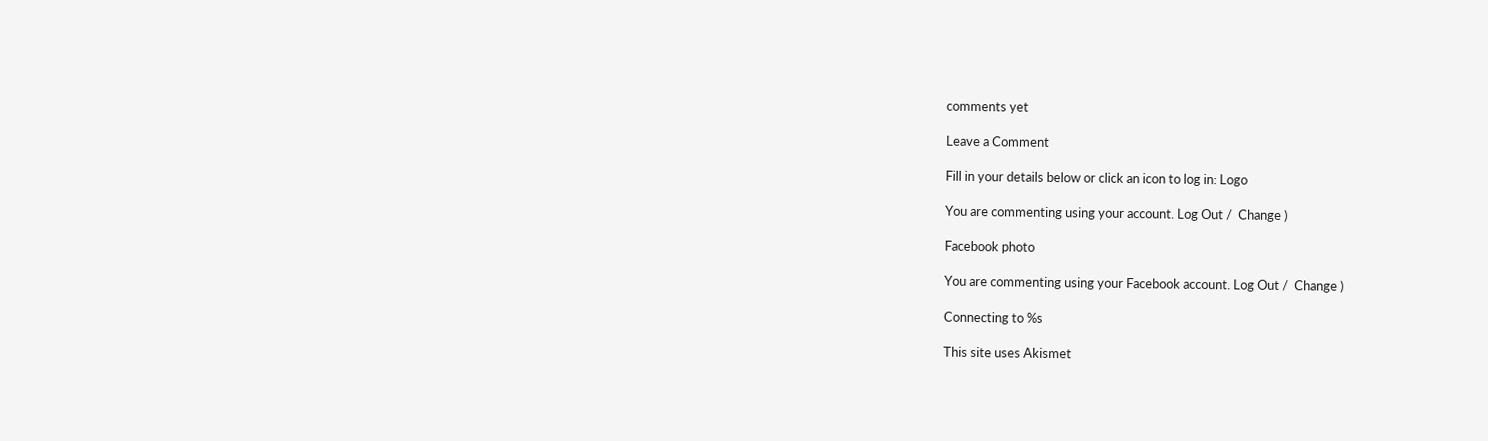comments yet

Leave a Comment

Fill in your details below or click an icon to log in: Logo

You are commenting using your account. Log Out /  Change )

Facebook photo

You are commenting using your Facebook account. Log Out /  Change )

Connecting to %s

This site uses Akismet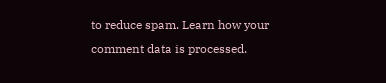to reduce spam. Learn how your comment data is processed.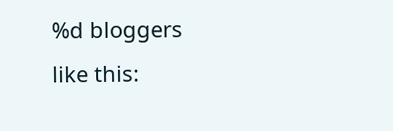%d bloggers like this: